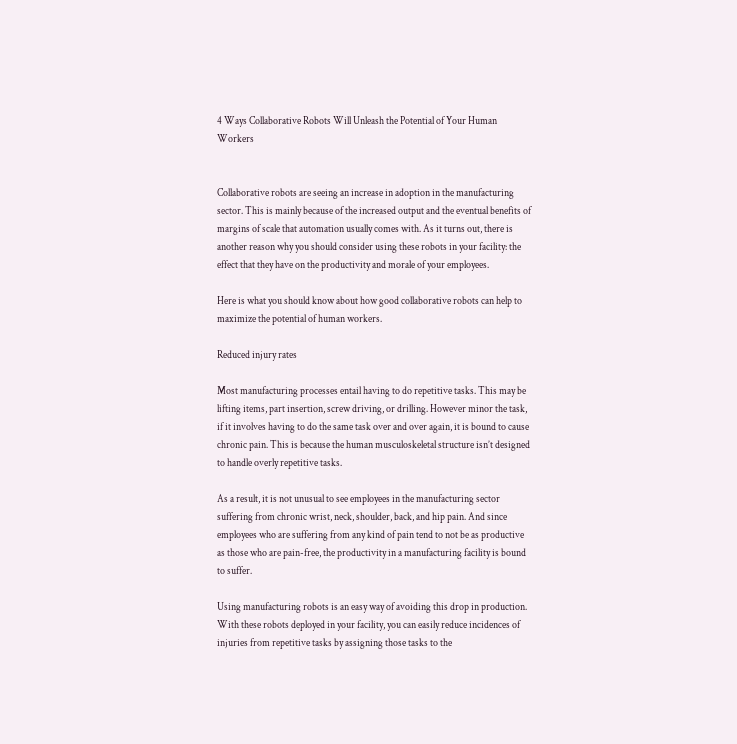4 Ways Collaborative Robots Will Unleash the Potential of Your Human Workers


Collaborative robots are seeing an increase in adoption in the manufacturing sector. This is mainly because of the increased output and the eventual benefits of margins of scale that automation usually comes with. As it turns out, there is another reason why you should consider using these robots in your facility: the effect that they have on the productivity and morale of your employees.

Here is what you should know about how good collaborative robots can help to maximize the potential of human workers.

Reduced injury rates

Most manufacturing processes entail having to do repetitive tasks. This may be lifting items, part insertion, screw driving, or drilling. However minor the task, if it involves having to do the same task over and over again, it is bound to cause chronic pain. This is because the human musculoskeletal structure isn’t designed to handle overly repetitive tasks.

As a result, it is not unusual to see employees in the manufacturing sector suffering from chronic wrist, neck, shoulder, back, and hip pain. And since employees who are suffering from any kind of pain tend to not be as productive as those who are pain-free, the productivity in a manufacturing facility is bound to suffer.

Using manufacturing robots is an easy way of avoiding this drop in production. With these robots deployed in your facility, you can easily reduce incidences of injuries from repetitive tasks by assigning those tasks to the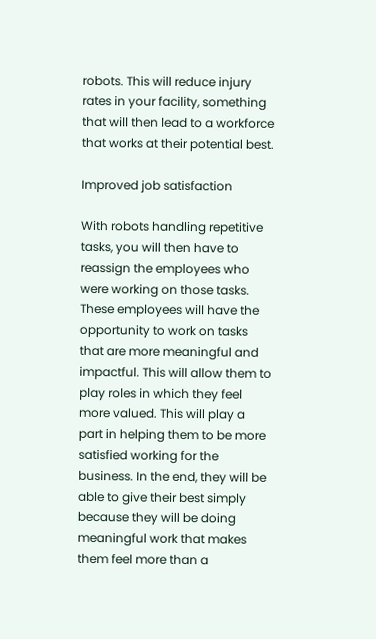robots. This will reduce injury rates in your facility, something that will then lead to a workforce that works at their potential best.

Improved job satisfaction

With robots handling repetitive tasks, you will then have to reassign the employees who were working on those tasks. These employees will have the opportunity to work on tasks that are more meaningful and impactful. This will allow them to play roles in which they feel more valued. This will play a part in helping them to be more satisfied working for the business. In the end, they will be able to give their best simply because they will be doing meaningful work that makes them feel more than a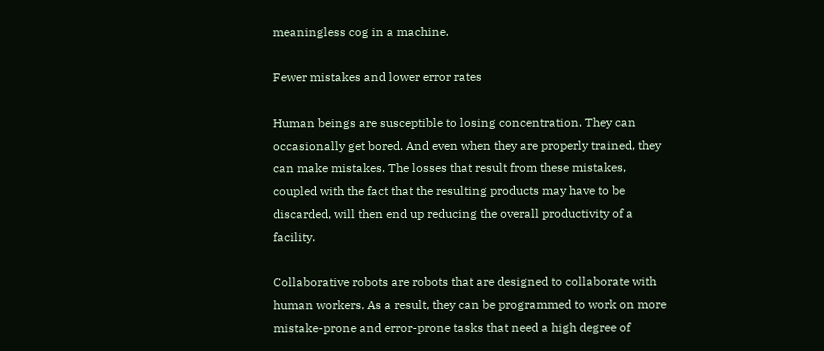meaningless cog in a machine.

Fewer mistakes and lower error rates

Human beings are susceptible to losing concentration. They can occasionally get bored. And even when they are properly trained, they can make mistakes. The losses that result from these mistakes, coupled with the fact that the resulting products may have to be discarded, will then end up reducing the overall productivity of a facility.

Collaborative robots are robots that are designed to collaborate with human workers. As a result, they can be programmed to work on more mistake-prone and error-prone tasks that need a high degree of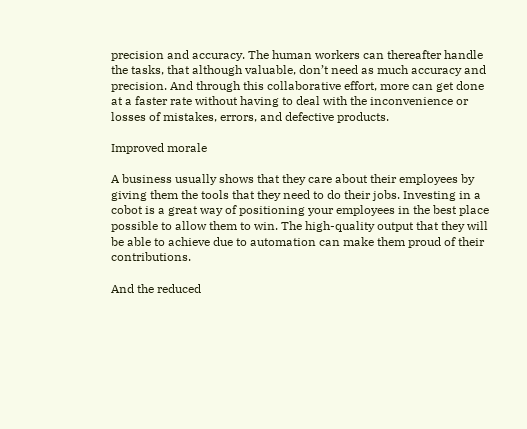precision and accuracy. The human workers can thereafter handle the tasks, that although valuable, don’t need as much accuracy and precision. And through this collaborative effort, more can get done at a faster rate without having to deal with the inconvenience or losses of mistakes, errors, and defective products.

Improved morale

A business usually shows that they care about their employees by giving them the tools that they need to do their jobs. Investing in a cobot is a great way of positioning your employees in the best place possible to allow them to win. The high-quality output that they will be able to achieve due to automation can make them proud of their contributions.

And the reduced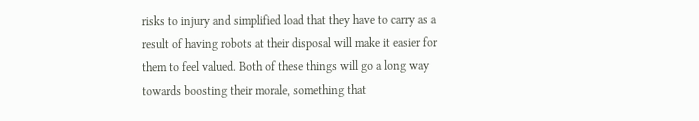risks to injury and simplified load that they have to carry as a result of having robots at their disposal will make it easier for them to feel valued. Both of these things will go a long way towards boosting their morale, something that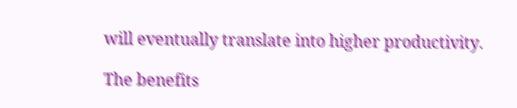will eventually translate into higher productivity.

The benefits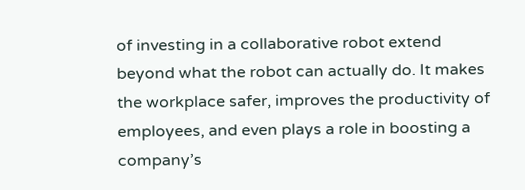of investing in a collaborative robot extend beyond what the robot can actually do. It makes the workplace safer, improves the productivity of employees, and even plays a role in boosting a company’s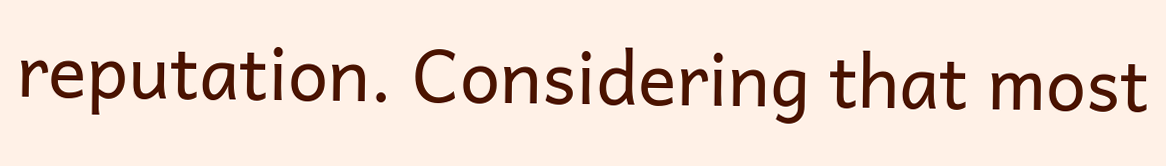reputation. Considering that most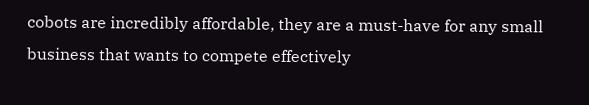cobots are incredibly affordable, they are a must-have for any small business that wants to compete effectively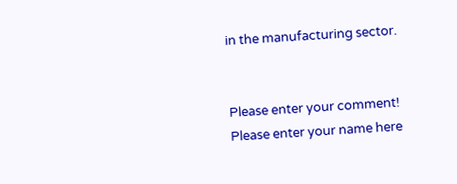in the manufacturing sector.


Please enter your comment!
Please enter your name here